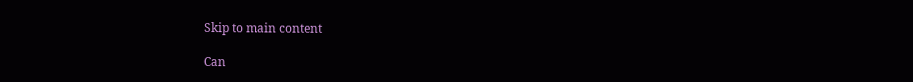Skip to main content

Can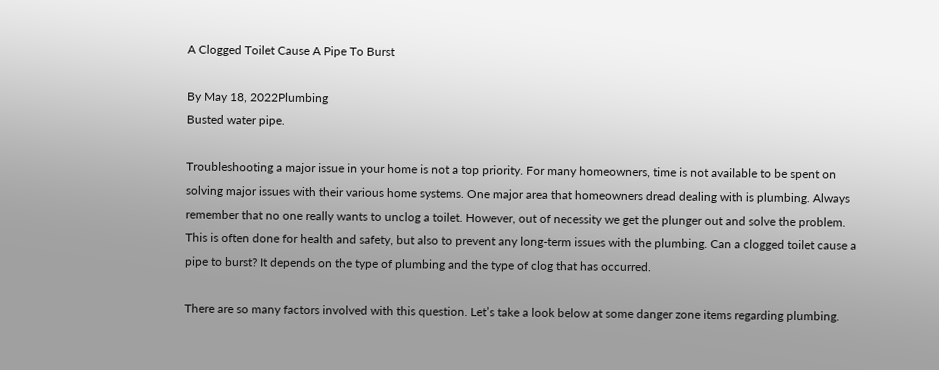A Clogged Toilet Cause A Pipe To Burst

By May 18, 2022Plumbing
Busted water pipe.

Troubleshooting a major issue in your home is not a top priority. For many homeowners, time is not available to be spent on solving major issues with their various home systems. One major area that homeowners dread dealing with is plumbing. Always remember that no one really wants to unclog a toilet. However, out of necessity we get the plunger out and solve the problem. This is often done for health and safety, but also to prevent any long-term issues with the plumbing. Can a clogged toilet cause a pipe to burst? It depends on the type of plumbing and the type of clog that has occurred.

There are so many factors involved with this question. Let’s take a look below at some danger zone items regarding plumbing.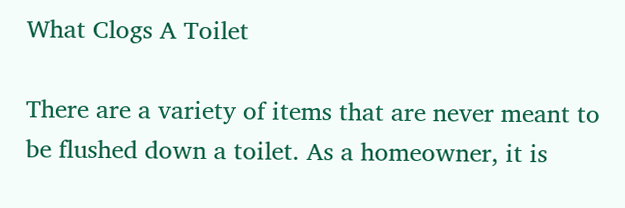What Clogs A Toilet

There are a variety of items that are never meant to be flushed down a toilet. As a homeowner, it is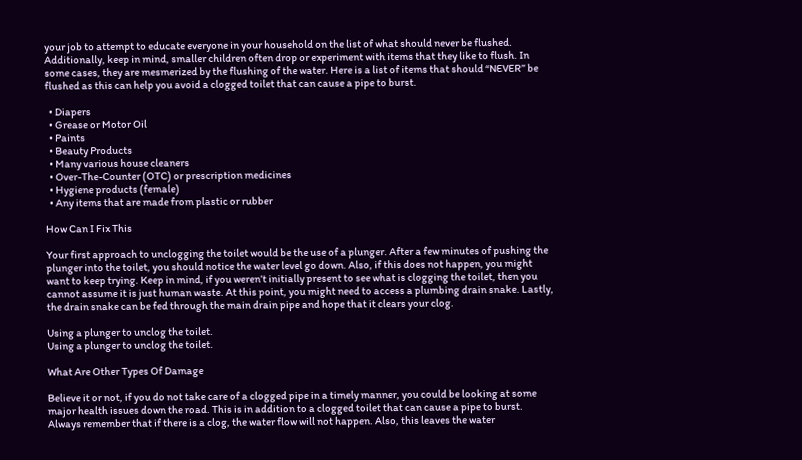your job to attempt to educate everyone in your household on the list of what should never be flushed. Additionally, keep in mind, smaller children often drop or experiment with items that they like to flush. In some cases, they are mesmerized by the flushing of the water. Here is a list of items that should “NEVER” be flushed as this can help you avoid a clogged toilet that can cause a pipe to burst.

  • Diapers
  • Grease or Motor Oil
  • Paints
  • Beauty Products
  • Many various house cleaners
  • Over-The-Counter (OTC) or prescription medicines
  • Hygiene products (female)
  • Any items that are made from plastic or rubber

How Can I Fix This

Your first approach to unclogging the toilet would be the use of a plunger. After a few minutes of pushing the plunger into the toilet, you should notice the water level go down. Also, if this does not happen, you might want to keep trying. Keep in mind, if you weren’t initially present to see what is clogging the toilet, then you cannot assume it is just human waste. At this point, you might need to access a plumbing drain snake. Lastly, the drain snake can be fed through the main drain pipe and hope that it clears your clog.

Using a plunger to unclog the toilet.
Using a plunger to unclog the toilet.

What Are Other Types Of Damage

Believe it or not, if you do not take care of a clogged pipe in a timely manner, you could be looking at some major health issues down the road. This is in addition to a clogged toilet that can cause a pipe to burst. Always remember that if there is a clog, the water flow will not happen. Also, this leaves the water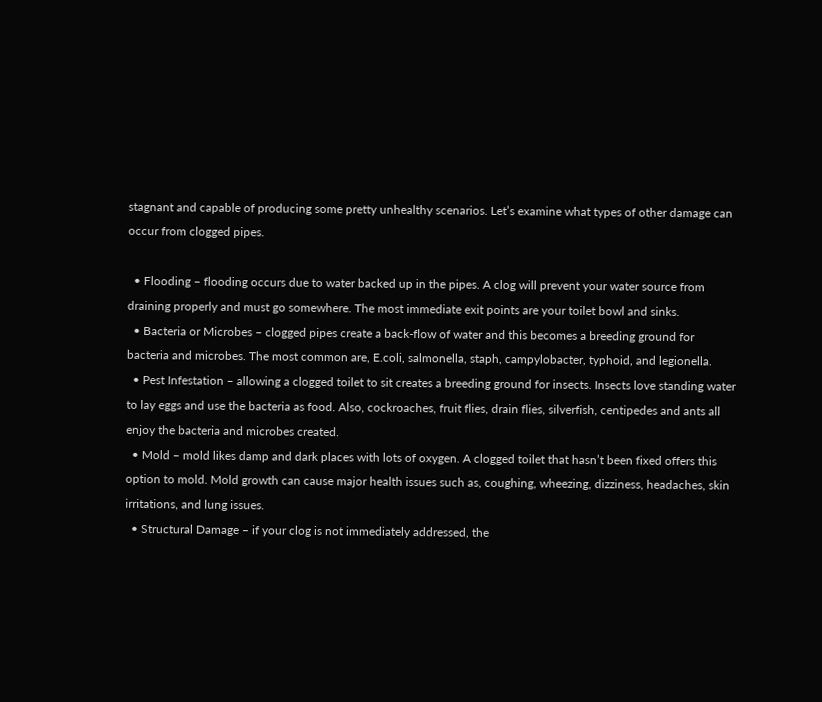stagnant and capable of producing some pretty unhealthy scenarios. Let’s examine what types of other damage can occur from clogged pipes.

  • Flooding – flooding occurs due to water backed up in the pipes. A clog will prevent your water source from draining properly and must go somewhere. The most immediate exit points are your toilet bowl and sinks.
  • Bacteria or Microbes – clogged pipes create a back-flow of water and this becomes a breeding ground for bacteria and microbes. The most common are, E.coli, salmonella, staph, campylobacter, typhoid, and legionella.
  • Pest Infestation – allowing a clogged toilet to sit creates a breeding ground for insects. Insects love standing water to lay eggs and use the bacteria as food. Also, cockroaches, fruit flies, drain flies, silverfish, centipedes and ants all enjoy the bacteria and microbes created.
  • Mold – mold likes damp and dark places with lots of oxygen. A clogged toilet that hasn’t been fixed offers this option to mold. Mold growth can cause major health issues such as, coughing, wheezing, dizziness, headaches, skin irritations, and lung issues.
  • Structural Damage – if your clog is not immediately addressed, the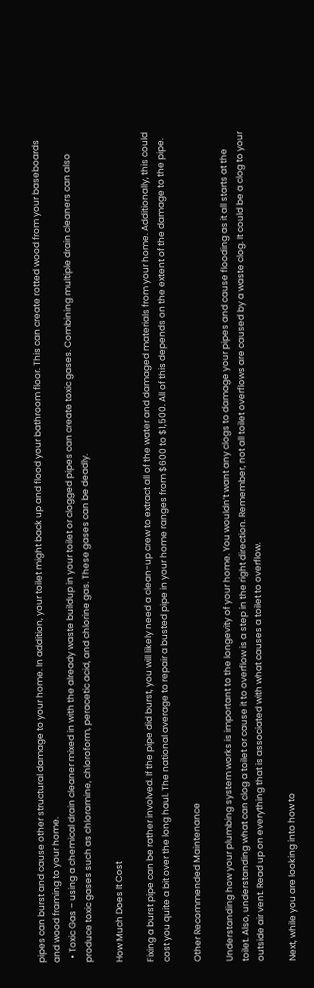pipes can burst and cause other structural damage to your home. In addition, your toilet might back up and flood your bathroom floor. This can create rotted wood from your baseboards and wood framing to your home.
  • Toxic Gas – using a chemical drain cleaner mixed in with the already waste buildup in your toilet or clogged pipes can create toxic gases. Combining multiple drain cleaners can also produce toxic gases such as chloramine, chloroform, peracetic acid, and chlorine gas. These gases can be deadly.

How Much Does It Cost

Fixing a burst pipe can be rather involved. If the pipe did burst, you will likely need a clean-up crew to extract all of the water and damaged materials from your home. Additionally, this could cost you quite a bit over the long haul. The national average to repair a busted pipe in your home ranges from $600 to $1,500. All of this depends on the extent of the damage to the pipe.

Other Recommended Maintenance

Understanding how your plumbing system works is important to the longevity of your home. You wouldn’t want any clogs to damage your pipes and cause flooding as it all starts at the toilet. Also, understanding what can clog a toilet or cause it to overflow is a step in the right direction. Remember, not all toilet overflows are caused by a waste clog. It could be a clog to your outside air vent. Read up on everything that is associated with what causes a toilet to overflow.

Next, while you are looking into how to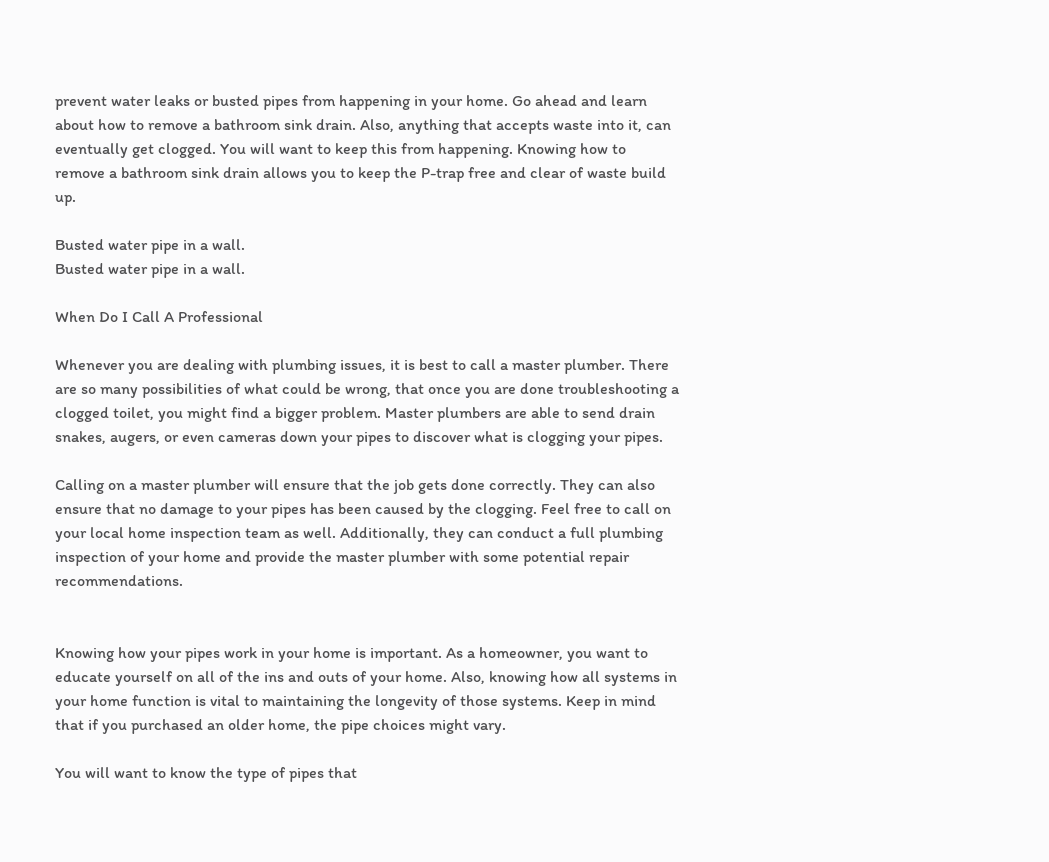prevent water leaks or busted pipes from happening in your home. Go ahead and learn about how to remove a bathroom sink drain. Also, anything that accepts waste into it, can eventually get clogged. You will want to keep this from happening. Knowing how to remove a bathroom sink drain allows you to keep the P-trap free and clear of waste build up.

Busted water pipe in a wall.
Busted water pipe in a wall.

When Do I Call A Professional

Whenever you are dealing with plumbing issues, it is best to call a master plumber. There are so many possibilities of what could be wrong, that once you are done troubleshooting a clogged toilet, you might find a bigger problem. Master plumbers are able to send drain snakes, augers, or even cameras down your pipes to discover what is clogging your pipes.

Calling on a master plumber will ensure that the job gets done correctly. They can also ensure that no damage to your pipes has been caused by the clogging. Feel free to call on your local home inspection team as well. Additionally, they can conduct a full plumbing inspection of your home and provide the master plumber with some potential repair recommendations.


Knowing how your pipes work in your home is important. As a homeowner, you want to educate yourself on all of the ins and outs of your home. Also, knowing how all systems in your home function is vital to maintaining the longevity of those systems. Keep in mind that if you purchased an older home, the pipe choices might vary.

You will want to know the type of pipes that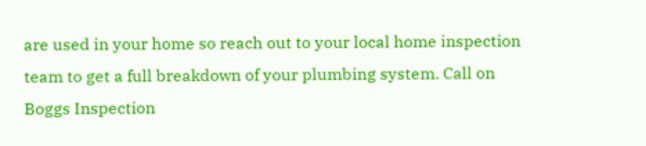are used in your home so reach out to your local home inspection team to get a full breakdown of your plumbing system. Call on Boggs Inspection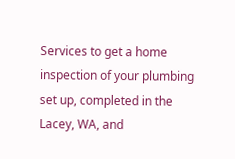Services to get a home inspection of your plumbing set up, completed in the Lacey, WA, and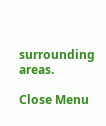surrounding areas.

Close Menu